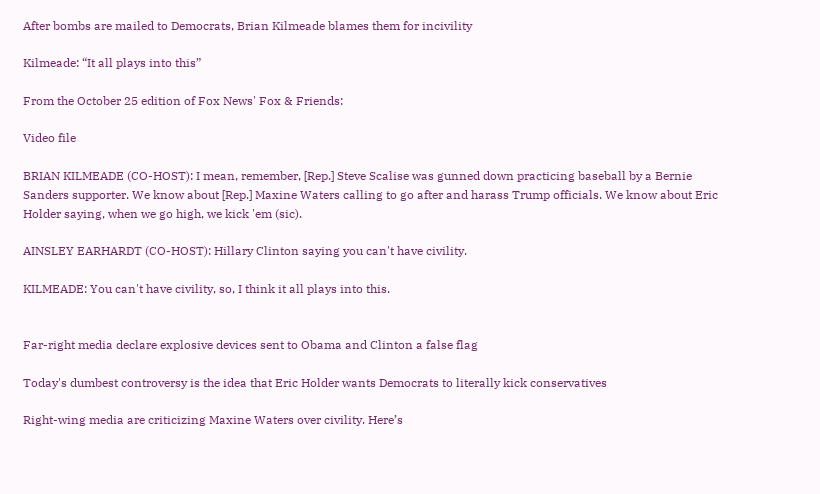After bombs are mailed to Democrats, Brian Kilmeade blames them for incivility

Kilmeade: “It all plays into this”

From the October 25 edition of Fox News' Fox & Friends:

Video file

BRIAN KILMEADE (CO-HOST): I mean, remember, [Rep.] Steve Scalise was gunned down practicing baseball by a Bernie Sanders supporter. We know about [Rep.] Maxine Waters calling to go after and harass Trump officials. We know about Eric Holder saying, when we go high, we kick 'em (sic).

AINSLEY EARHARDT (CO-HOST): Hillary Clinton saying you can't have civility.

KILMEADE: You can't have civility, so, I think it all plays into this.


Far-right media declare explosive devices sent to Obama and Clinton a false flag

Today's dumbest controversy is the idea that Eric Holder wants Democrats to literally kick conservatives

Right-wing media are criticizing Maxine Waters over civility. Here’s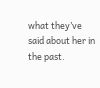what they’ve said about her in the past.